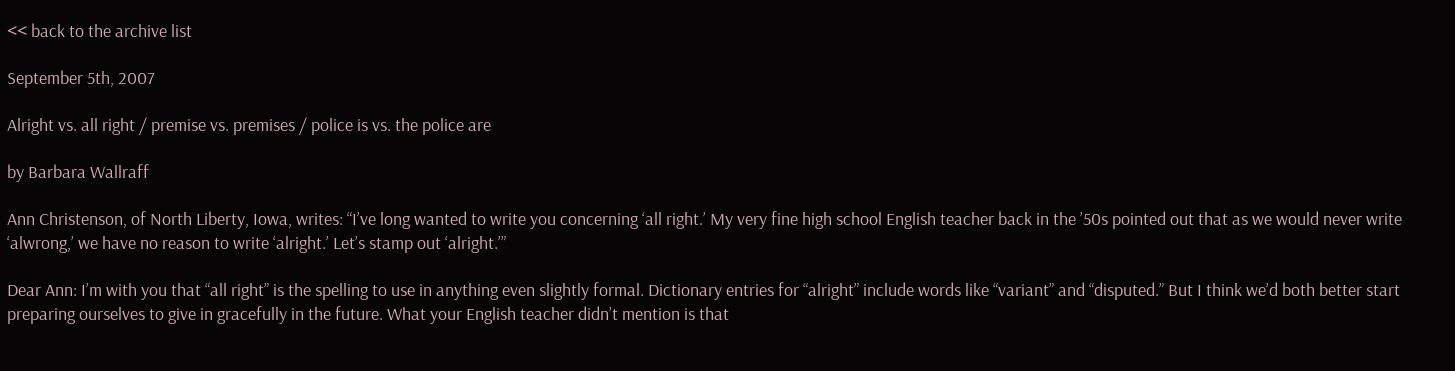<< back to the archive list

September 5th, 2007

Alright vs. all right / premise vs. premises / police is vs. the police are

by Barbara Wallraff

Ann Christenson, of North Liberty, Iowa, writes: “I’ve long wanted to write you concerning ‘all right.’ My very fine high school English teacher back in the ’50s pointed out that as we would never write ‘alwrong,’ we have no reason to write ‘alright.’ Let’s stamp out ‘alright.’”

Dear Ann: I’m with you that “all right” is the spelling to use in anything even slightly formal. Dictionary entries for “alright” include words like “variant” and “disputed.” But I think we’d both better start preparing ourselves to give in gracefully in the future. What your English teacher didn’t mention is that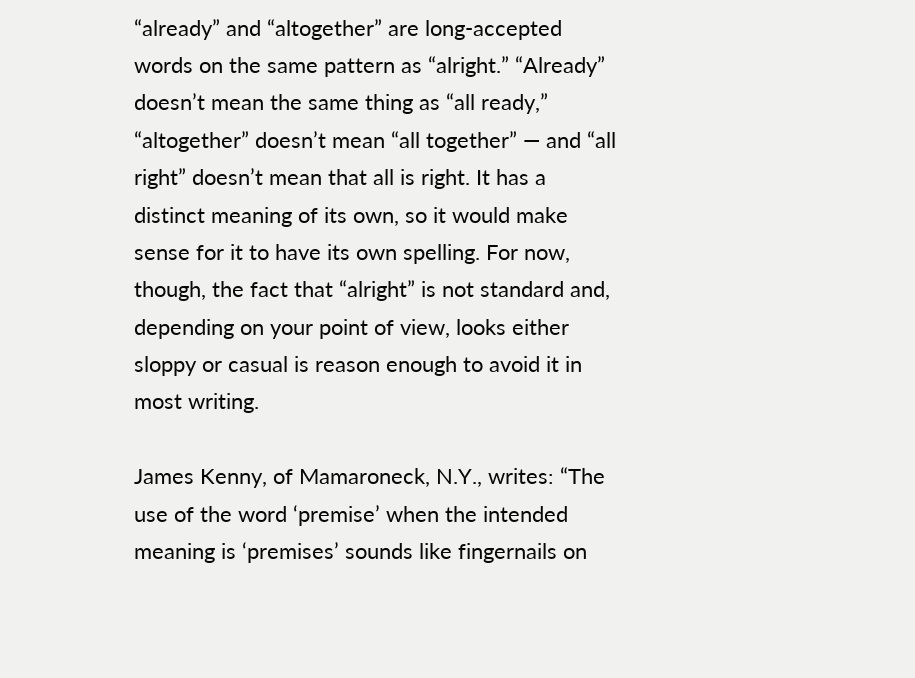“already” and “altogether” are long-accepted words on the same pattern as “alright.” “Already” doesn’t mean the same thing as “all ready,” “altogether” doesn’t mean “all together” — and “all right” doesn’t mean that all is right. It has a distinct meaning of its own, so it would make sense for it to have its own spelling. For now, though, the fact that “alright” is not standard and, depending on your point of view, looks either sloppy or casual is reason enough to avoid it in most writing.

James Kenny, of Mamaroneck, N.Y., writes: “The use of the word ‘premise’ when the intended meaning is ‘premises’ sounds like fingernails on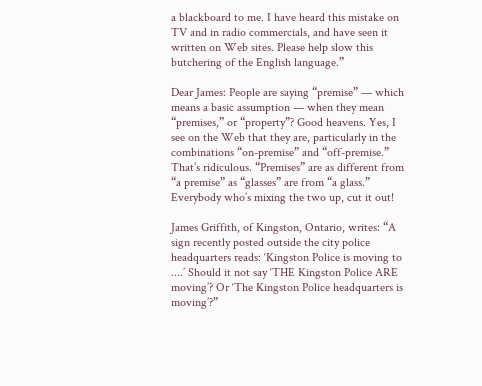a blackboard to me. I have heard this mistake on TV and in radio commercials, and have seen it written on Web sites. Please help slow this butchering of the English language.”

Dear James: People are saying “premise” — which means a basic assumption — when they mean “premises,” or “property”? Good heavens. Yes, I see on the Web that they are, particularly in the combinations “on-premise” and “off-premise.” That’s ridiculous. “Premises” are as different from “a premise” as “glasses” are from “a glass.” Everybody who’s mixing the two up, cut it out!

James Griffith, of Kingston, Ontario, writes: “A sign recently posted outside the city police headquarters reads: ‘Kingston Police is moving to ....’ Should it not say ‘THE Kingston Police ARE moving’? Or ‘The Kingston Police headquarters is moving’?”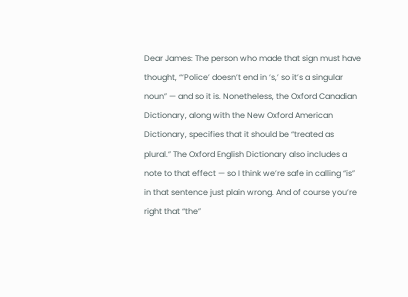Dear James: The person who made that sign must have thought, “‘Police’ doesn’t end in ‘s,’ so it’s a singular noun” — and so it is. Nonetheless, the Oxford Canadian Dictionary, along with the New Oxford American Dictionary, specifies that it should be “treated as plural.” The Oxford English Dictionary also includes a note to that effect — so I think we’re safe in calling “is” in that sentence just plain wrong. And of course you’re right that “the”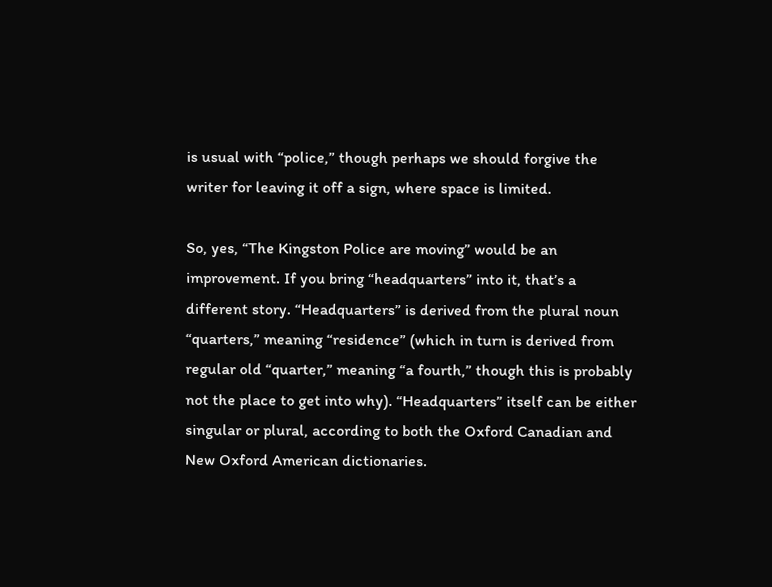is usual with “police,” though perhaps we should forgive the writer for leaving it off a sign, where space is limited.

So, yes, “The Kingston Police are moving” would be an improvement. If you bring “headquarters” into it, that’s a different story. “Headquarters” is derived from the plural noun “quarters,” meaning “residence” (which in turn is derived from regular old “quarter,” meaning “a fourth,” though this is probably not the place to get into why). “Headquarters” itself can be either singular or plural, according to both the Oxford Canadian and New Oxford American dictionaries.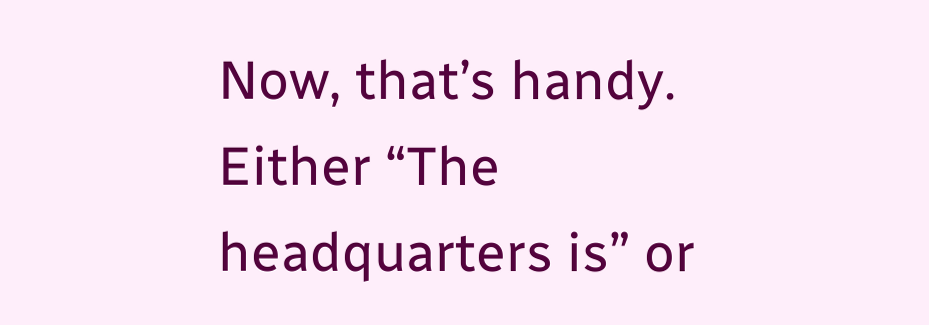Now, that’s handy. Either “The headquarters is” or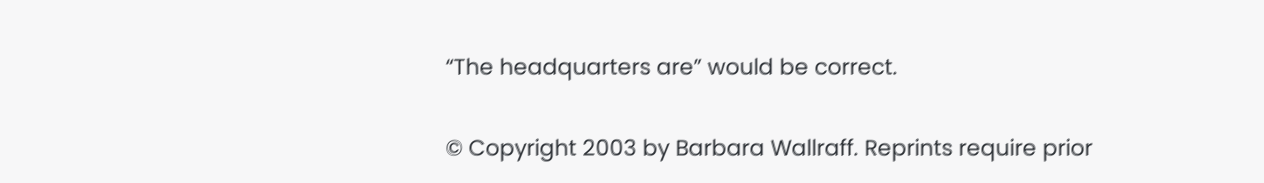“The headquarters are” would be correct.

© Copyright 2003 by Barbara Wallraff. Reprints require prior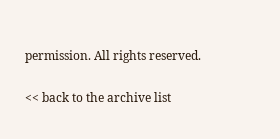permission. All rights reserved.

<< back to the archive list